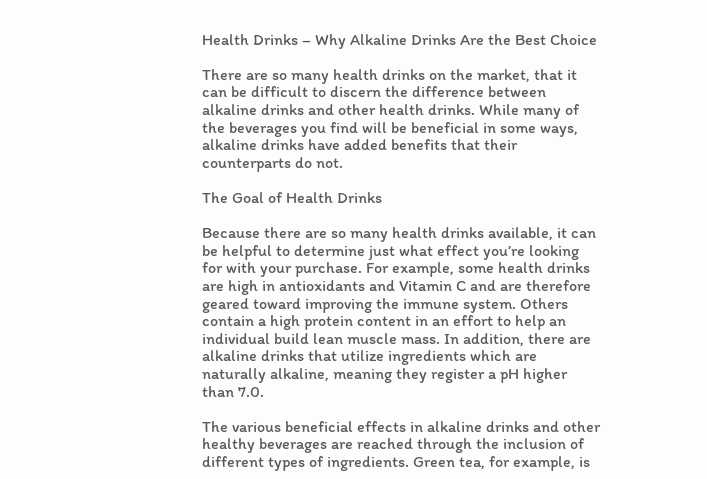Health Drinks – Why Alkaline Drinks Are the Best Choice

There are so many health drinks on the market, that it can be difficult to discern the difference between alkaline drinks and other health drinks. While many of the beverages you find will be beneficial in some ways, alkaline drinks have added benefits that their counterparts do not.

The Goal of Health Drinks

Because there are so many health drinks available, it can be helpful to determine just what effect you’re looking for with your purchase. For example, some health drinks are high in antioxidants and Vitamin C and are therefore geared toward improving the immune system. Others contain a high protein content in an effort to help an individual build lean muscle mass. In addition, there are alkaline drinks that utilize ingredients which are naturally alkaline, meaning they register a pH higher than 7.0.

The various beneficial effects in alkaline drinks and other healthy beverages are reached through the inclusion of different types of ingredients. Green tea, for example, is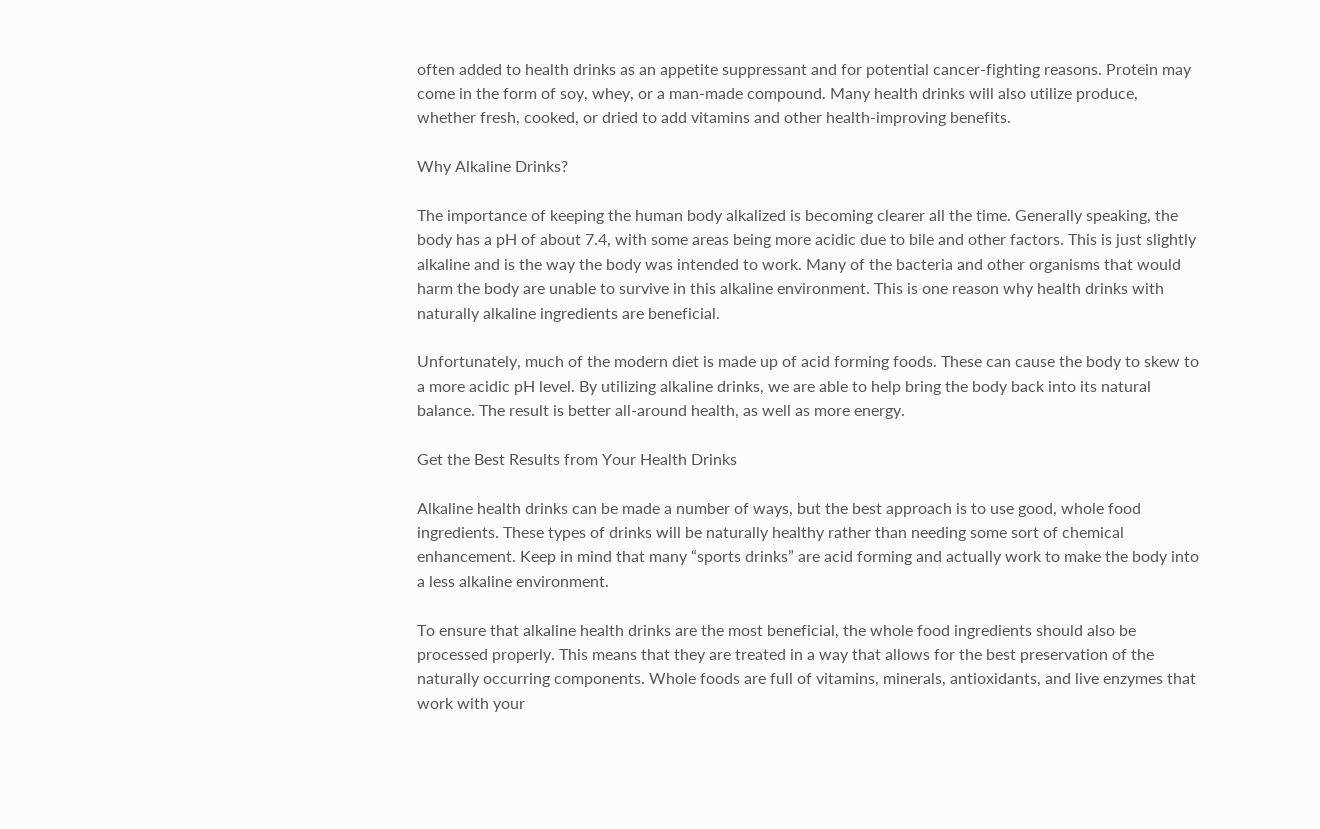often added to health drinks as an appetite suppressant and for potential cancer-fighting reasons. Protein may come in the form of soy, whey, or a man-made compound. Many health drinks will also utilize produce, whether fresh, cooked, or dried to add vitamins and other health-improving benefits.

Why Alkaline Drinks?

The importance of keeping the human body alkalized is becoming clearer all the time. Generally speaking, the body has a pH of about 7.4, with some areas being more acidic due to bile and other factors. This is just slightly alkaline and is the way the body was intended to work. Many of the bacteria and other organisms that would harm the body are unable to survive in this alkaline environment. This is one reason why health drinks with naturally alkaline ingredients are beneficial.

Unfortunately, much of the modern diet is made up of acid forming foods. These can cause the body to skew to a more acidic pH level. By utilizing alkaline drinks, we are able to help bring the body back into its natural balance. The result is better all-around health, as well as more energy.

Get the Best Results from Your Health Drinks

Alkaline health drinks can be made a number of ways, but the best approach is to use good, whole food ingredients. These types of drinks will be naturally healthy rather than needing some sort of chemical enhancement. Keep in mind that many “sports drinks” are acid forming and actually work to make the body into a less alkaline environment.

To ensure that alkaline health drinks are the most beneficial, the whole food ingredients should also be processed properly. This means that they are treated in a way that allows for the best preservation of the naturally occurring components. Whole foods are full of vitamins, minerals, antioxidants, and live enzymes that work with your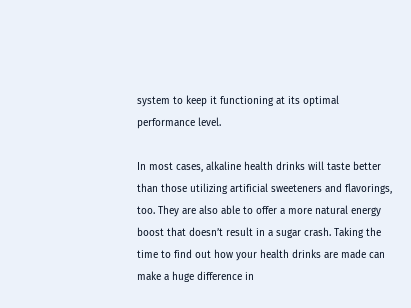system to keep it functioning at its optimal performance level.

In most cases, alkaline health drinks will taste better than those utilizing artificial sweeteners and flavorings, too. They are also able to offer a more natural energy boost that doesn’t result in a sugar crash. Taking the time to find out how your health drinks are made can make a huge difference in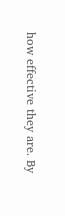how effective they are. By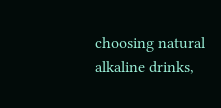choosing natural alkaline drinks,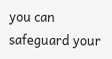you can safeguard your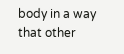body in a way that other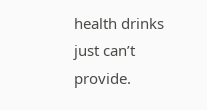health drinks just can’t provide.